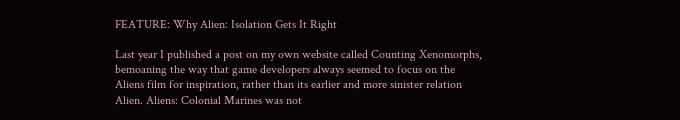FEATURE: Why Alien: Isolation Gets It Right

Last year I published a post on my own website called Counting Xenomorphs, bemoaning the way that game developers always seemed to focus on the Aliens film for inspiration, rather than its earlier and more sinister relation Alien. Aliens: Colonial Marines was not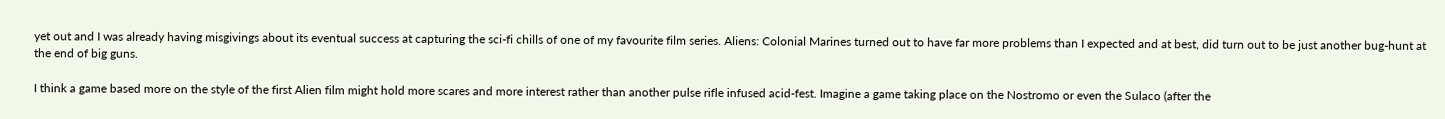yet out and I was already having misgivings about its eventual success at capturing the sci-fi chills of one of my favourite film series. Aliens: Colonial Marines turned out to have far more problems than I expected and at best, did turn out to be just another bug-hunt at the end of big guns.

I think a game based more on the style of the first Alien film might hold more scares and more interest rather than another pulse rifle infused acid-fest. Imagine a game taking place on the Nostromo or even the Sulaco (after the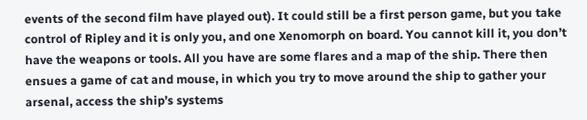events of the second film have played out). It could still be a first person game, but you take control of Ripley and it is only you, and one Xenomorph on board. You cannot kill it, you don’t have the weapons or tools. All you have are some flares and a map of the ship. There then ensues a game of cat and mouse, in which you try to move around the ship to gather your arsenal, access the ship’s systems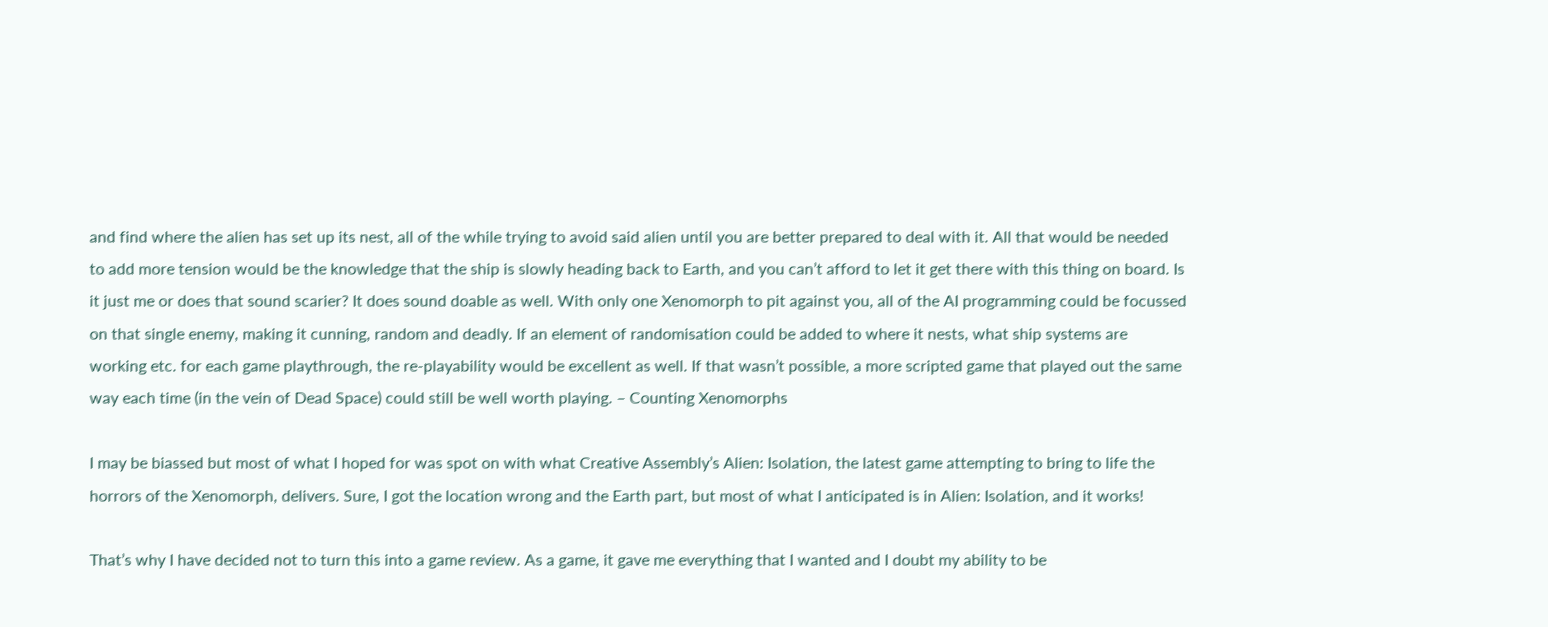and find where the alien has set up its nest, all of the while trying to avoid said alien until you are better prepared to deal with it. All that would be needed to add more tension would be the knowledge that the ship is slowly heading back to Earth, and you can’t afford to let it get there with this thing on board. Is it just me or does that sound scarier? It does sound doable as well. With only one Xenomorph to pit against you, all of the AI programming could be focussed on that single enemy, making it cunning, random and deadly. If an element of randomisation could be added to where it nests, what ship systems are working etc. for each game playthrough, the re-playability would be excellent as well. If that wasn’t possible, a more scripted game that played out the same way each time (in the vein of Dead Space) could still be well worth playing. – Counting Xenomorphs

I may be biassed but most of what I hoped for was spot on with what Creative Assembly’s Alien: Isolation, the latest game attempting to bring to life the horrors of the Xenomorph, delivers. Sure, I got the location wrong and the Earth part, but most of what I anticipated is in Alien: Isolation, and it works!

That’s why I have decided not to turn this into a game review. As a game, it gave me everything that I wanted and I doubt my ability to be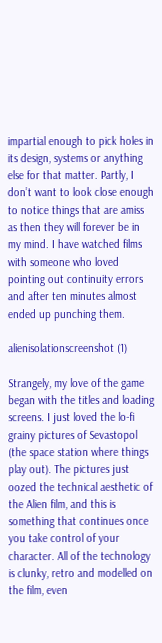impartial enough to pick holes in its design, systems or anything else for that matter. Partly, I don’t want to look close enough to notice things that are amiss as then they will forever be in my mind. I have watched films with someone who loved pointing out continuity errors and after ten minutes almost ended up punching them.

alienisolationscreenshot (1)

Strangely, my love of the game began with the titles and loading screens. I just loved the lo-fi grainy pictures of Sevastopol (the space station where things play out). The pictures just oozed the technical aesthetic of the Alien film, and this is something that continues once you take control of your character. All of the technology is clunky, retro and modelled on the film, even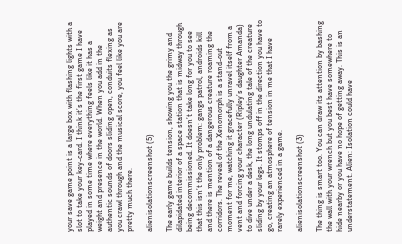your save game point is a large box with flashing lights with a slot to take your key-card. I think it’s the first game I have played in some time where everything feels like it has a weight and presence in the world. When you add in the authentic sounds of doors sliding open, conduits flexing as you crawl through and the musical score, you feel like you are pretty much there.

alienisolationscreenshot (5)

The early game builds tension, showing you the grimy and dilapidated interior of a space station that is midway through being decommissioned. It doesn’t take long for you to see that this isn’t the only problem: gangs patrol, androids kill and there is mention of a dangerous creature roaming the corridors. The reveal of the Xenomorph is a stand-out moment for me, watching it gracefully unravel itself from a vent and forcing your character (Ripley’s daughter Amanda) to dive under a desk, the long undulating tale of the creature sliding by your legs. It stomps off in the direction you have to go, creating an atmosphere of tension in me that I have rarely experienced in a game.

alienisolationscreenshot (3)

The thing is smart too. You can draw its attention by bashing the wall with your wrench but you best have somewhere to hide nearby or you have no hope of getting away. This is an understatement. Alien: Isolation could have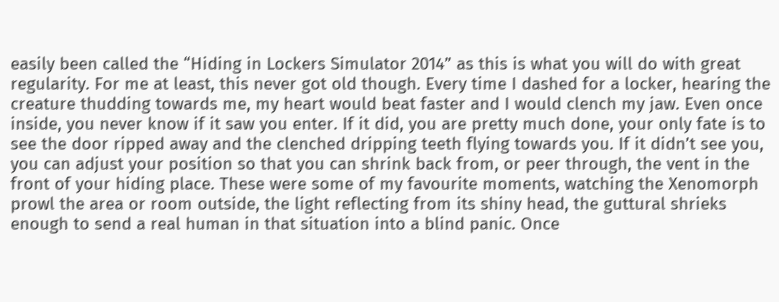easily been called the “Hiding in Lockers Simulator 2014” as this is what you will do with great regularity. For me at least, this never got old though. Every time I dashed for a locker, hearing the creature thudding towards me, my heart would beat faster and I would clench my jaw. Even once inside, you never know if it saw you enter. If it did, you are pretty much done, your only fate is to see the door ripped away and the clenched dripping teeth flying towards you. If it didn’t see you, you can adjust your position so that you can shrink back from, or peer through, the vent in the front of your hiding place. These were some of my favourite moments, watching the Xenomorph prowl the area or room outside, the light reflecting from its shiny head, the guttural shrieks enough to send a real human in that situation into a blind panic. Once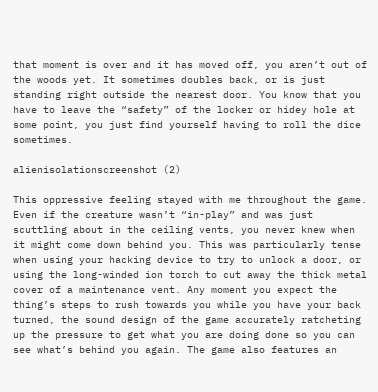that moment is over and it has moved off, you aren’t out of the woods yet. It sometimes doubles back, or is just standing right outside the nearest door. You know that you have to leave the “safety” of the locker or hidey hole at some point, you just find yourself having to roll the dice sometimes.

alienisolationscreenshot (2)

This oppressive feeling stayed with me throughout the game. Even if the creature wasn’t “in-play” and was just scuttling about in the ceiling vents, you never knew when it might come down behind you. This was particularly tense when using your hacking device to try to unlock a door, or using the long-winded ion torch to cut away the thick metal cover of a maintenance vent. Any moment you expect the thing’s steps to rush towards you while you have your back turned, the sound design of the game accurately ratcheting up the pressure to get what you are doing done so you can see what’s behind you again. The game also features an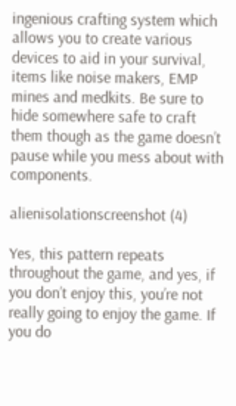ingenious crafting system which allows you to create various devices to aid in your survival, items like noise makers, EMP mines and medkits. Be sure to hide somewhere safe to craft them though as the game doesn’t pause while you mess about with components.

alienisolationscreenshot (4)

Yes, this pattern repeats throughout the game, and yes, if you don’t enjoy this, you’re not really going to enjoy the game. If you do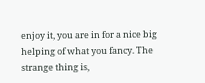enjoy it, you are in for a nice big helping of what you fancy. The strange thing is,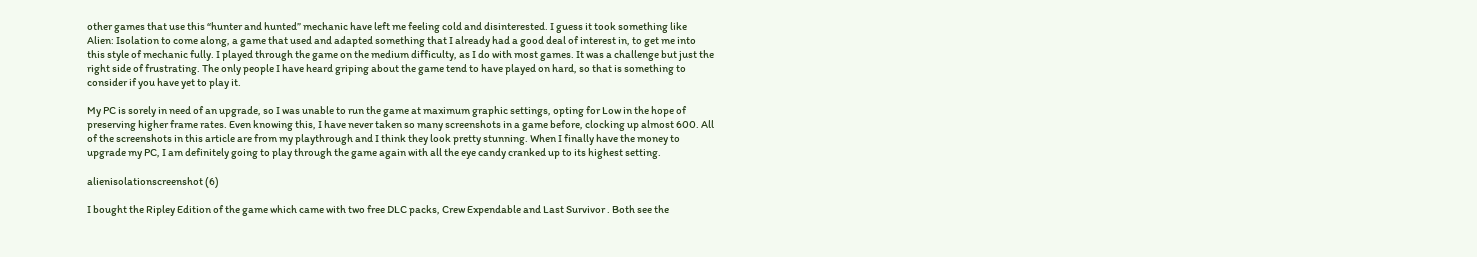other games that use this “hunter and hunted” mechanic have left me feeling cold and disinterested. I guess it took something like Alien: Isolation to come along, a game that used and adapted something that I already had a good deal of interest in, to get me into this style of mechanic fully. I played through the game on the medium difficulty, as I do with most games. It was a challenge but just the right side of frustrating. The only people I have heard griping about the game tend to have played on hard, so that is something to consider if you have yet to play it.

My PC is sorely in need of an upgrade, so I was unable to run the game at maximum graphic settings, opting for Low in the hope of preserving higher frame rates. Even knowing this, I have never taken so many screenshots in a game before, clocking up almost 600. All of the screenshots in this article are from my playthrough and I think they look pretty stunning. When I finally have the money to upgrade my PC, I am definitely going to play through the game again with all the eye candy cranked up to its highest setting.

alienisolationscreenshot (6)

I bought the Ripley Edition of the game which came with two free DLC packs, Crew Expendable and Last Survivor . Both see the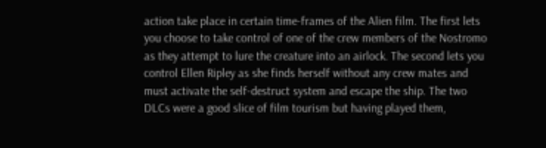action take place in certain time-frames of the Alien film. The first lets you choose to take control of one of the crew members of the Nostromo as they attempt to lure the creature into an airlock. The second lets you control Ellen Ripley as she finds herself without any crew mates and must activate the self-destruct system and escape the ship. The two DLCs were a good slice of film tourism but having played them,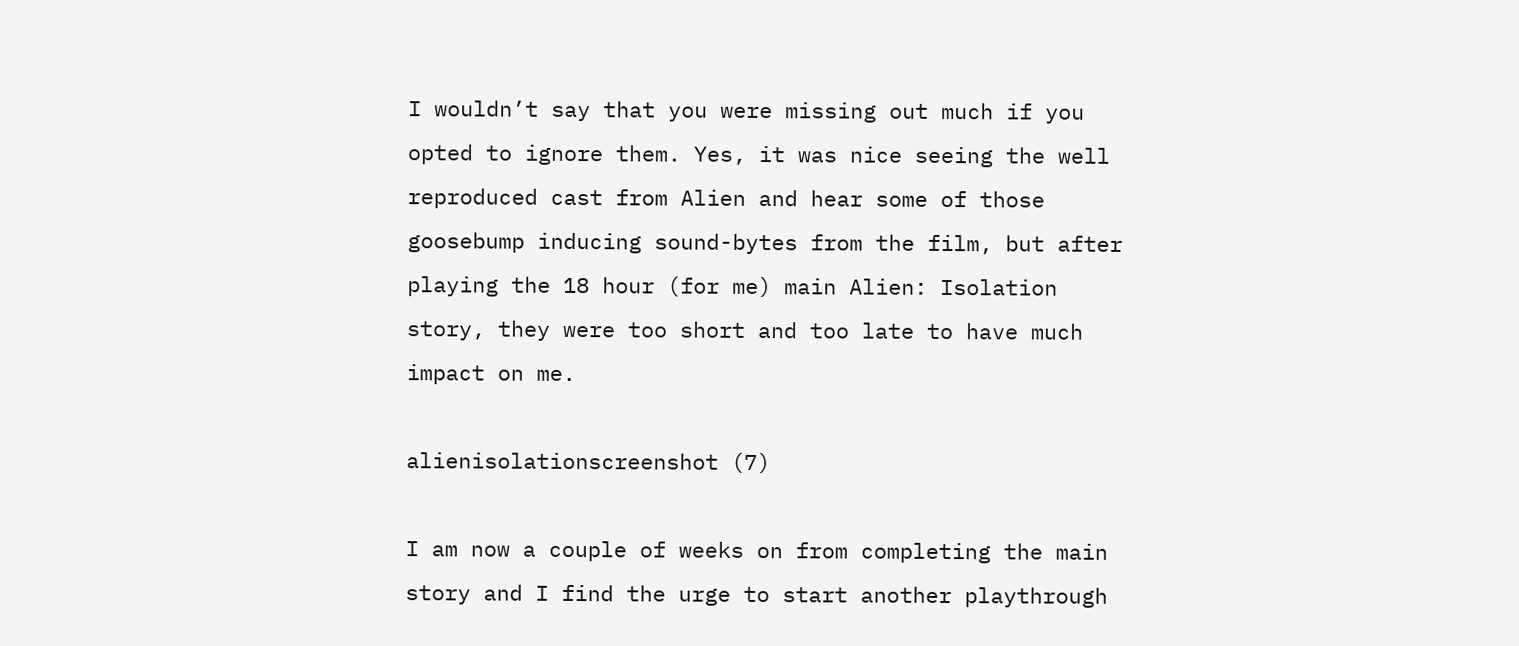I wouldn’t say that you were missing out much if you opted to ignore them. Yes, it was nice seeing the well reproduced cast from Alien and hear some of those goosebump inducing sound-bytes from the film, but after playing the 18 hour (for me) main Alien: Isolation story, they were too short and too late to have much impact on me.

alienisolationscreenshot (7)

I am now a couple of weeks on from completing the main story and I find the urge to start another playthrough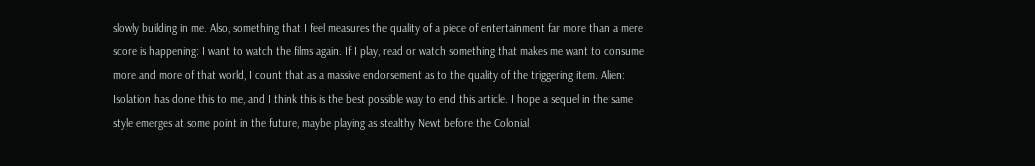slowly building in me. Also, something that I feel measures the quality of a piece of entertainment far more than a mere score is happening: I want to watch the films again. If I play, read or watch something that makes me want to consume more and more of that world, I count that as a massive endorsement as to the quality of the triggering item. Alien: Isolation has done this to me, and I think this is the best possible way to end this article. I hope a sequel in the same style emerges at some point in the future, maybe playing as stealthy Newt before the Colonial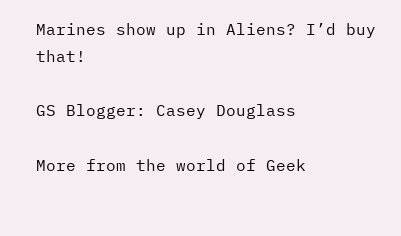Marines show up in Aliens? I’d buy that!

GS Blogger: Casey Douglass

More from the world of Geek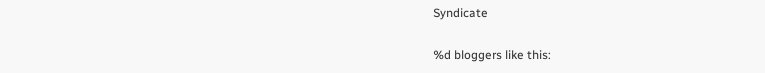Syndicate

%d bloggers like this: